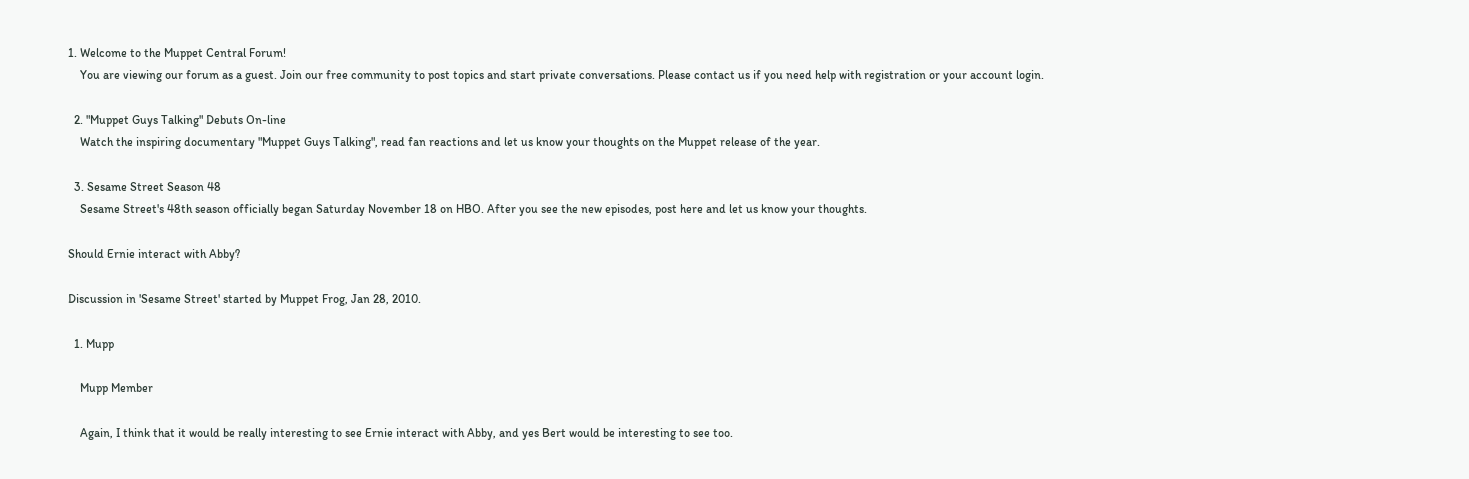1. Welcome to the Muppet Central Forum!
    You are viewing our forum as a guest. Join our free community to post topics and start private conversations. Please contact us if you need help with registration or your account login.

  2. "Muppet Guys Talking" Debuts On-line
    Watch the inspiring documentary "Muppet Guys Talking", read fan reactions and let us know your thoughts on the Muppet release of the year.

  3. Sesame Street Season 48
    Sesame Street's 48th season officially began Saturday November 18 on HBO. After you see the new episodes, post here and let us know your thoughts.

Should Ernie interact with Abby?

Discussion in 'Sesame Street' started by Muppet Frog, Jan 28, 2010.

  1. Mupp

    Mupp Member

    Again, I think that it would be really interesting to see Ernie interact with Abby, and yes Bert would be interesting to see too.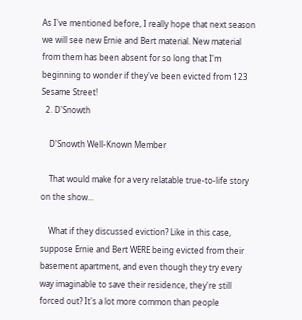As I've mentioned before, I really hope that next season we will see new Ernie and Bert material. New material from them has been absent for so long that I'm beginning to wonder if they've been evicted from 123 Sesame Street!
  2. D'Snowth

    D'Snowth Well-Known Member

    That would make for a very relatable true-to-life story on the show...

    What if they discussed eviction? Like in this case, suppose Ernie and Bert WERE being evicted from their basement apartment, and even though they try every way imaginable to save their residence, they're still forced out? It's a lot more common than people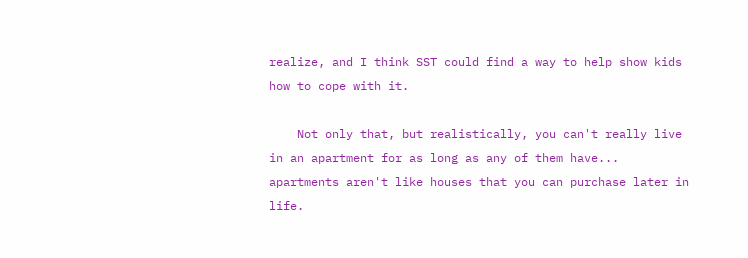realize, and I think SST could find a way to help show kids how to cope with it.

    Not only that, but realistically, you can't really live in an apartment for as long as any of them have... apartments aren't like houses that you can purchase later in life.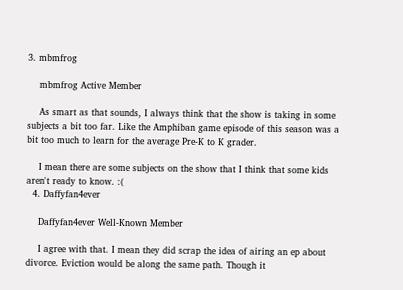3. mbmfrog

    mbmfrog Active Member

    As smart as that sounds, I always think that the show is taking in some subjects a bit too far. Like the Amphiban game episode of this season was a bit too much to learn for the average Pre-K to K grader.

    I mean there are some subjects on the show that I think that some kids aren't ready to know. :(
  4. Daffyfan4ever

    Daffyfan4ever Well-Known Member

    I agree with that. I mean they did scrap the idea of airing an ep about divorce. Eviction would be along the same path. Though it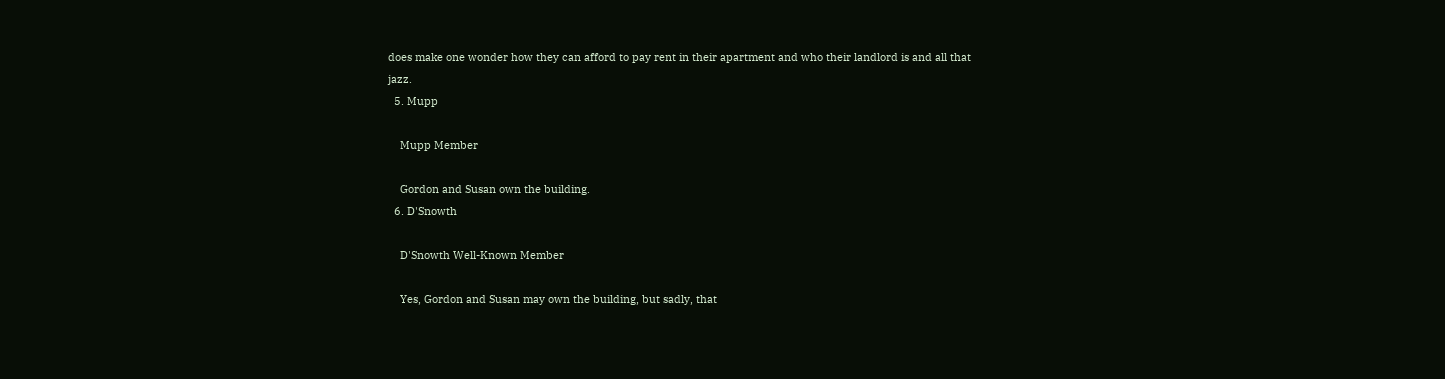does make one wonder how they can afford to pay rent in their apartment and who their landlord is and all that jazz.
  5. Mupp

    Mupp Member

    Gordon and Susan own the building.
  6. D'Snowth

    D'Snowth Well-Known Member

    Yes, Gordon and Susan may own the building, but sadly, that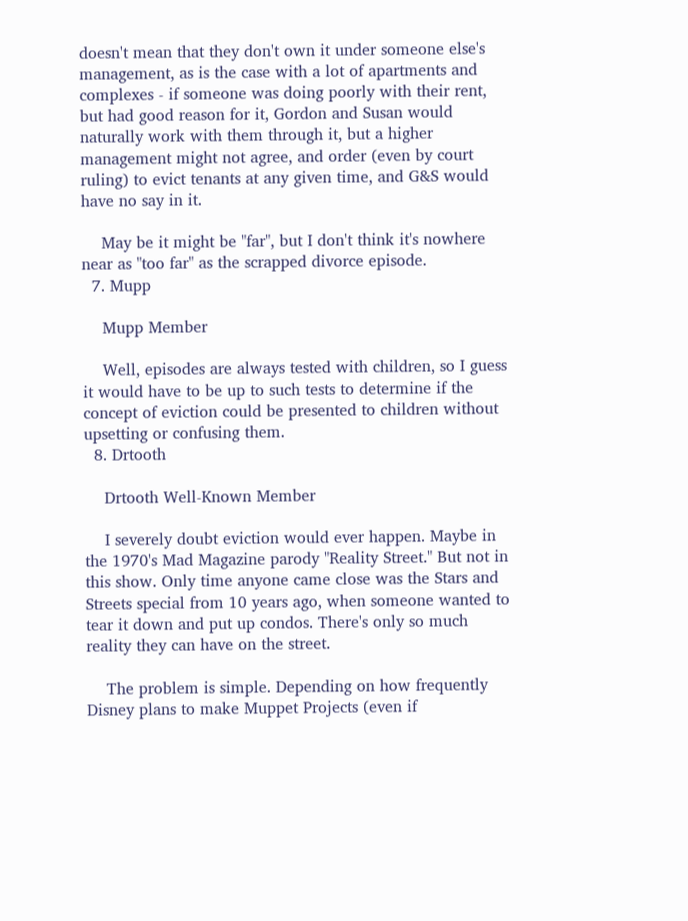doesn't mean that they don't own it under someone else's management, as is the case with a lot of apartments and complexes - if someone was doing poorly with their rent, but had good reason for it, Gordon and Susan would naturally work with them through it, but a higher management might not agree, and order (even by court ruling) to evict tenants at any given time, and G&S would have no say in it.

    May be it might be "far", but I don't think it's nowhere near as "too far" as the scrapped divorce episode.
  7. Mupp

    Mupp Member

    Well, episodes are always tested with children, so I guess it would have to be up to such tests to determine if the concept of eviction could be presented to children without upsetting or confusing them.
  8. Drtooth

    Drtooth Well-Known Member

    I severely doubt eviction would ever happen. Maybe in the 1970's Mad Magazine parody "Reality Street." But not in this show. Only time anyone came close was the Stars and Streets special from 10 years ago, when someone wanted to tear it down and put up condos. There's only so much reality they can have on the street.

    The problem is simple. Depending on how frequently Disney plans to make Muppet Projects (even if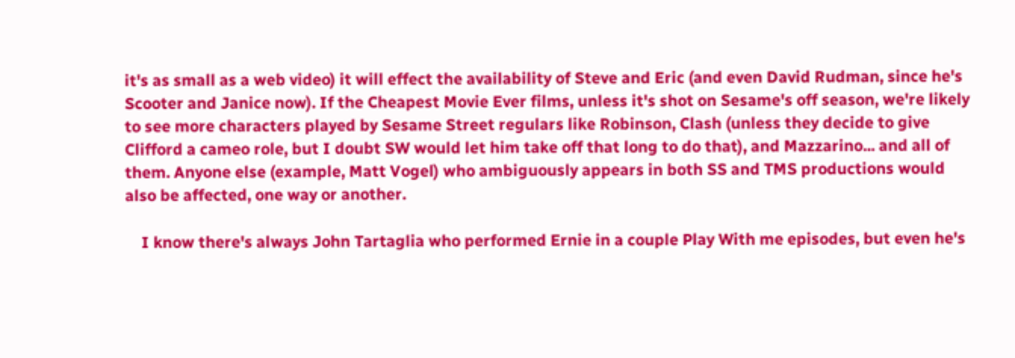it's as small as a web video) it will effect the availability of Steve and Eric (and even David Rudman, since he's Scooter and Janice now). If the Cheapest Movie Ever films, unless it's shot on Sesame's off season, we're likely to see more characters played by Sesame Street regulars like Robinson, Clash (unless they decide to give Clifford a cameo role, but I doubt SW would let him take off that long to do that), and Mazzarino... and all of them. Anyone else (example, Matt Vogel) who ambiguously appears in both SS and TMS productions would also be affected, one way or another.

    I know there's always John Tartaglia who performed Ernie in a couple Play With me episodes, but even he's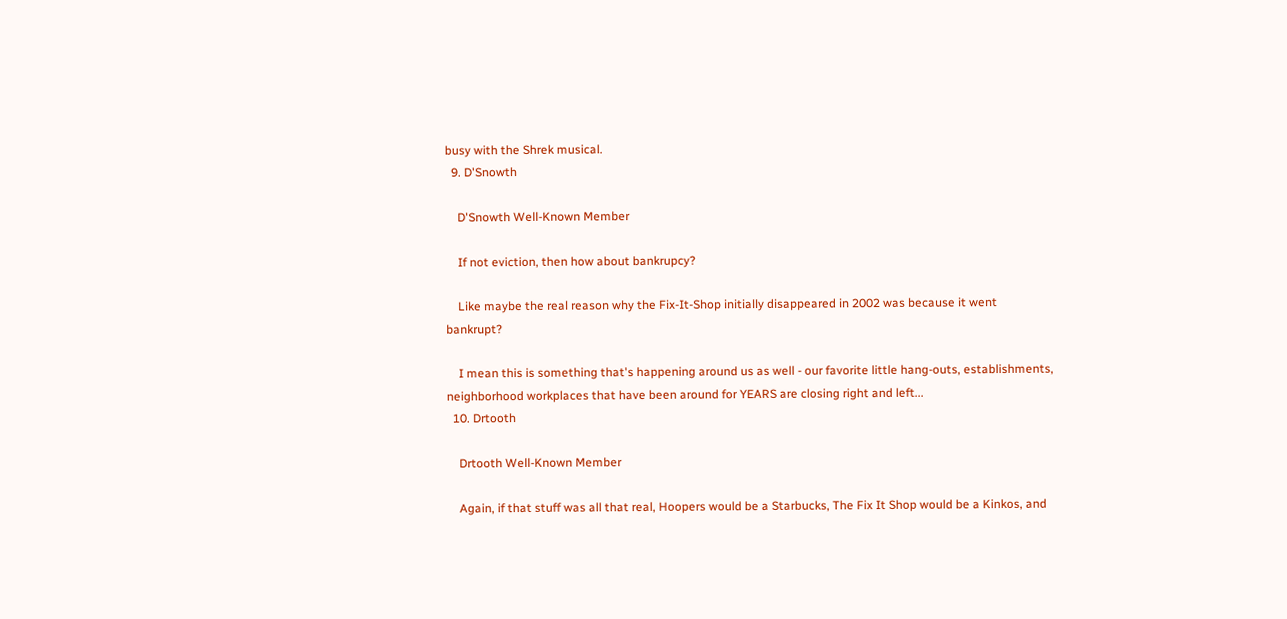busy with the Shrek musical.
  9. D'Snowth

    D'Snowth Well-Known Member

    If not eviction, then how about bankrupcy?

    Like maybe the real reason why the Fix-It-Shop initially disappeared in 2002 was because it went bankrupt?

    I mean this is something that's happening around us as well - our favorite little hang-outs, establishments, neighborhood workplaces that have been around for YEARS are closing right and left...
  10. Drtooth

    Drtooth Well-Known Member

    Again, if that stuff was all that real, Hoopers would be a Starbucks, The Fix It Shop would be a Kinkos, and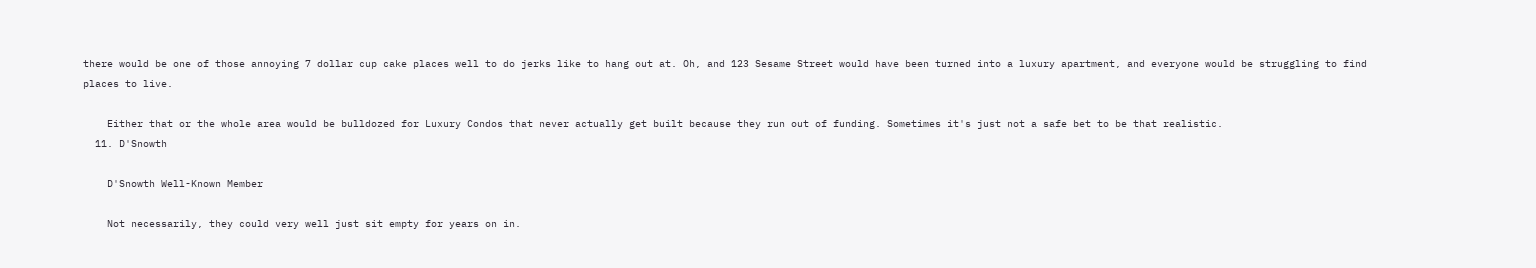there would be one of those annoying 7 dollar cup cake places well to do jerks like to hang out at. Oh, and 123 Sesame Street would have been turned into a luxury apartment, and everyone would be struggling to find places to live.

    Either that or the whole area would be bulldozed for Luxury Condos that never actually get built because they run out of funding. Sometimes it's just not a safe bet to be that realistic.
  11. D'Snowth

    D'Snowth Well-Known Member

    Not necessarily, they could very well just sit empty for years on in.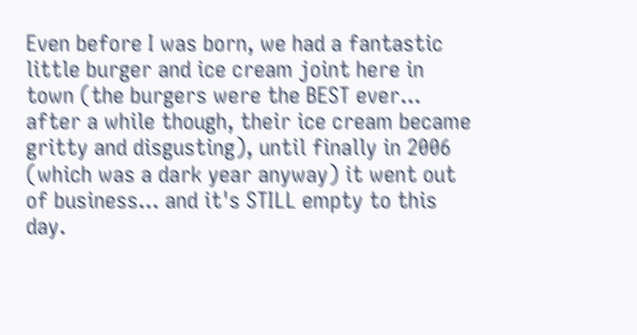Even before I was born, we had a fantastic little burger and ice cream joint here in town (the burgers were the BEST ever... after a while though, their ice cream became gritty and disgusting), until finally in 2006 (which was a dark year anyway) it went out of business... and it's STILL empty to this day.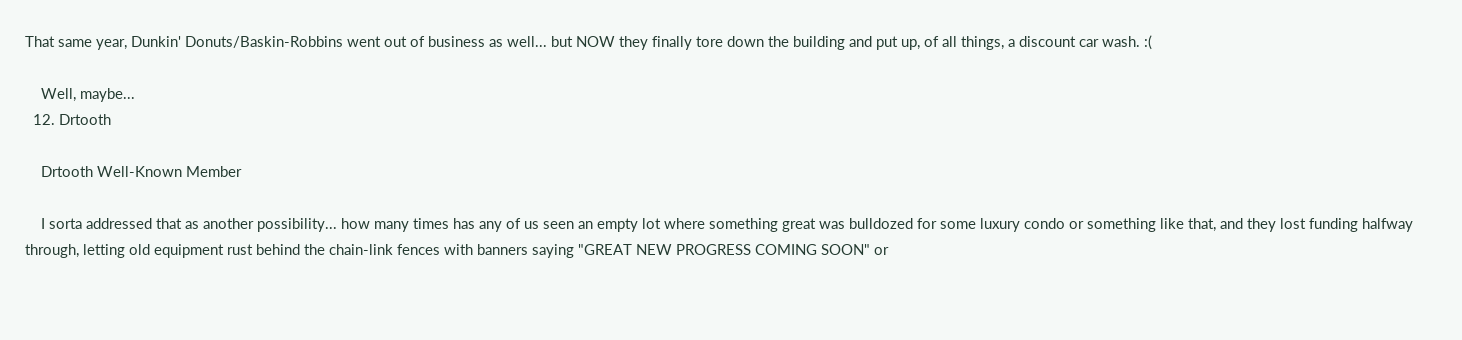That same year, Dunkin' Donuts/Baskin-Robbins went out of business as well... but NOW they finally tore down the building and put up, of all things, a discount car wash. :(

    Well, maybe...
  12. Drtooth

    Drtooth Well-Known Member

    I sorta addressed that as another possibility... how many times has any of us seen an empty lot where something great was bulldozed for some luxury condo or something like that, and they lost funding halfway through, letting old equipment rust behind the chain-link fences with banners saying "GREAT NEW PROGRESS COMING SOON" or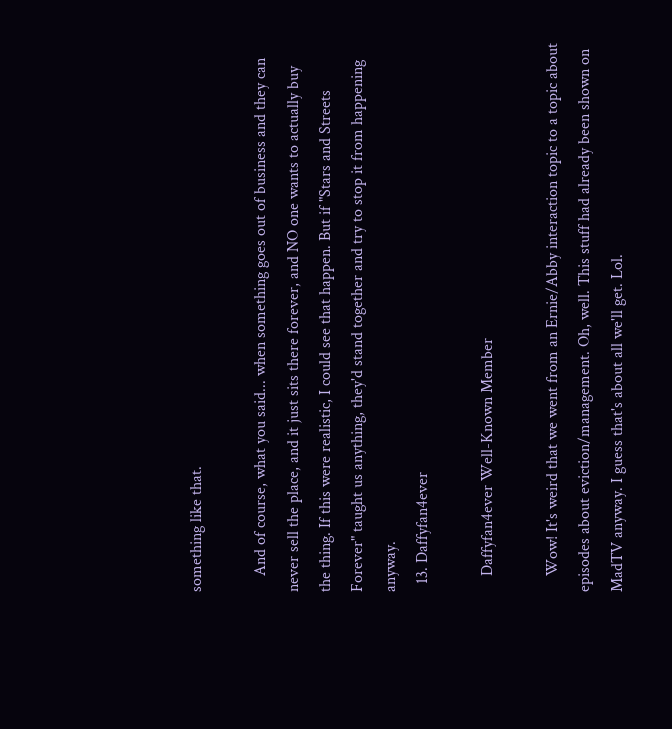something like that.

    And of course, what you said... when something goes out of business and they can never sell the place, and it just sits there forever, and NO one wants to actually buy the thing. If this were realistic, I could see that happen. But if "Stars and Streets Forever" taught us anything, they'd stand together and try to stop it from happening anyway.
  13. Daffyfan4ever

    Daffyfan4ever Well-Known Member

    Wow! It's weird that we went from an Ernie/Abby interaction topic to a topic about episodes about eviction/management. Oh, well. This stuff had already been shown on MadTV anyway. I guess that's about all we'll get. Lol.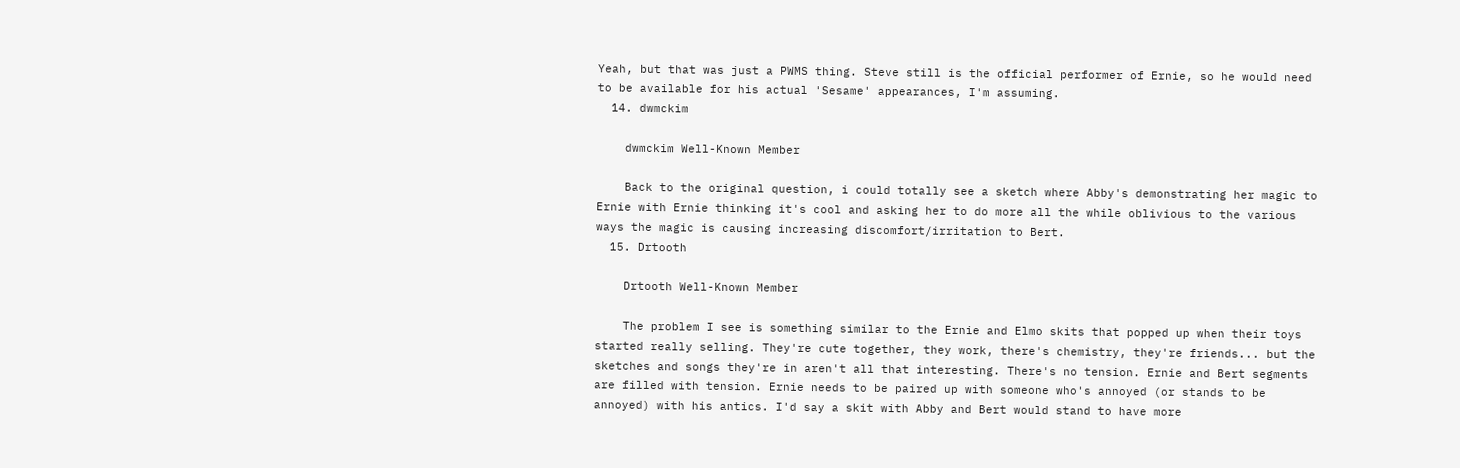Yeah, but that was just a PWMS thing. Steve still is the official performer of Ernie, so he would need to be available for his actual 'Sesame' appearances, I'm assuming.
  14. dwmckim

    dwmckim Well-Known Member

    Back to the original question, i could totally see a sketch where Abby's demonstrating her magic to Ernie with Ernie thinking it's cool and asking her to do more all the while oblivious to the various ways the magic is causing increasing discomfort/irritation to Bert.
  15. Drtooth

    Drtooth Well-Known Member

    The problem I see is something similar to the Ernie and Elmo skits that popped up when their toys started really selling. They're cute together, they work, there's chemistry, they're friends... but the sketches and songs they're in aren't all that interesting. There's no tension. Ernie and Bert segments are filled with tension. Ernie needs to be paired up with someone who's annoyed (or stands to be annoyed) with his antics. I'd say a skit with Abby and Bert would stand to have more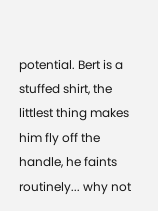potential. Bert is a stuffed shirt, the littlest thing makes him fly off the handle, he faints routinely... why not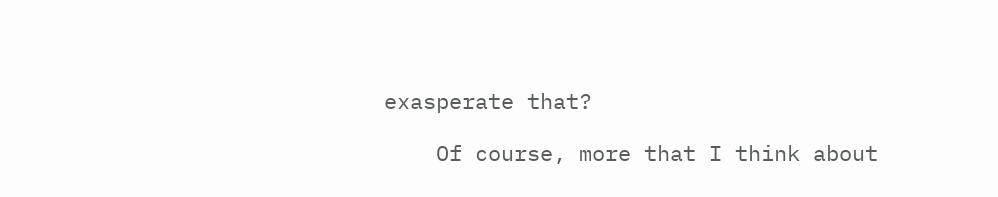exasperate that?

    Of course, more that I think about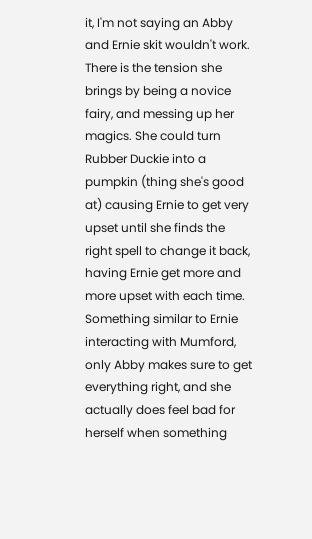it, I'm not saying an Abby and Ernie skit wouldn't work. There is the tension she brings by being a novice fairy, and messing up her magics. She could turn Rubber Duckie into a pumpkin (thing she's good at) causing Ernie to get very upset until she finds the right spell to change it back, having Ernie get more and more upset with each time. Something similar to Ernie interacting with Mumford, only Abby makes sure to get everything right, and she actually does feel bad for herself when something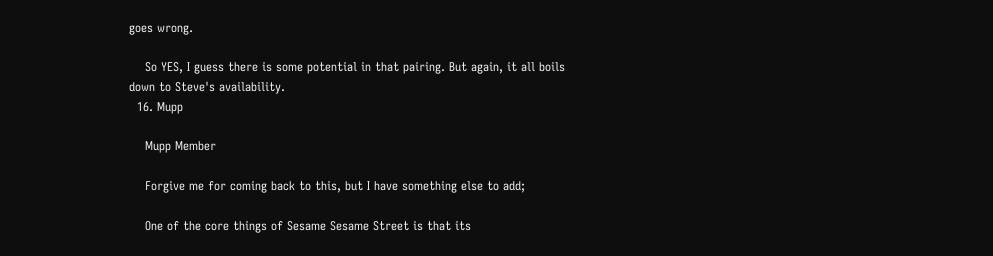goes wrong.

    So YES, I guess there is some potential in that pairing. But again, it all boils down to Steve's availability.
  16. Mupp

    Mupp Member

    Forgive me for coming back to this, but I have something else to add;

    One of the core things of Sesame Sesame Street is that its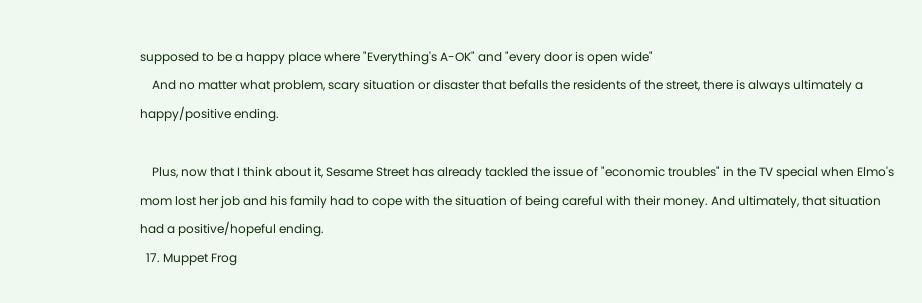supposed to be a happy place where "Everything's A-OK" and "every door is open wide"
    And no matter what problem, scary situation or disaster that befalls the residents of the street, there is always ultimately a happy/positive ending.

    Plus, now that I think about it, Sesame Street has already tackled the issue of "economic troubles" in the TV special when Elmo's mom lost her job and his family had to cope with the situation of being careful with their money. And ultimately, that situation had a positive/hopeful ending.
  17. Muppet Frog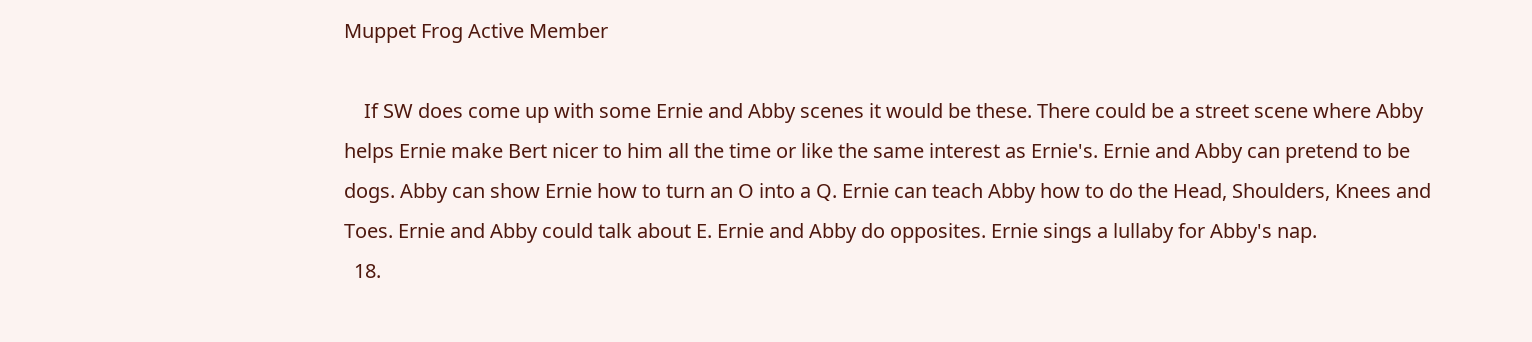Muppet Frog Active Member

    If SW does come up with some Ernie and Abby scenes it would be these. There could be a street scene where Abby helps Ernie make Bert nicer to him all the time or like the same interest as Ernie's. Ernie and Abby can pretend to be dogs. Abby can show Ernie how to turn an O into a Q. Ernie can teach Abby how to do the Head, Shoulders, Knees and Toes. Ernie and Abby could talk about E. Ernie and Abby do opposites. Ernie sings a lullaby for Abby's nap.
  18.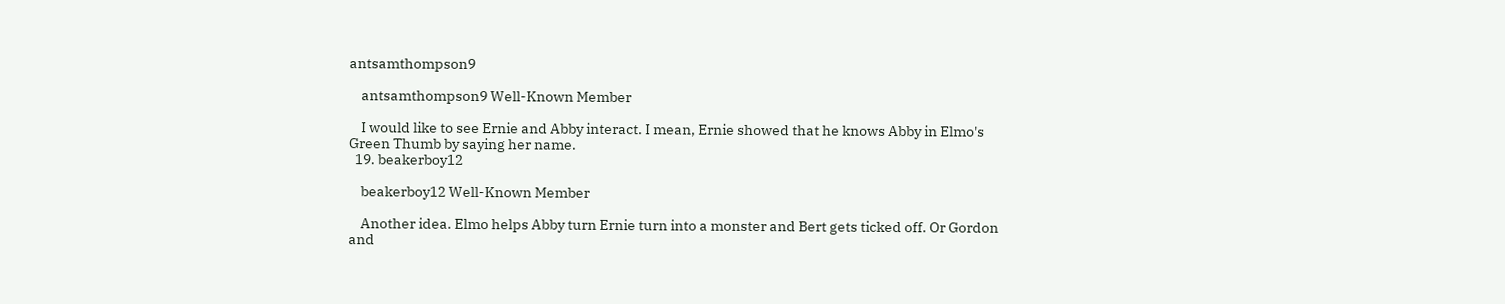antsamthompson9

    antsamthompson9 Well-Known Member

    I would like to see Ernie and Abby interact. I mean, Ernie showed that he knows Abby in Elmo's Green Thumb by saying her name.
  19. beakerboy12

    beakerboy12 Well-Known Member

    Another idea. Elmo helps Abby turn Ernie turn into a monster and Bert gets ticked off. Or Gordon and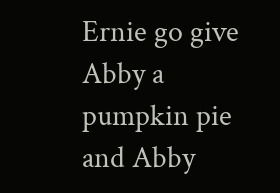Ernie go give Abby a pumpkin pie and Abby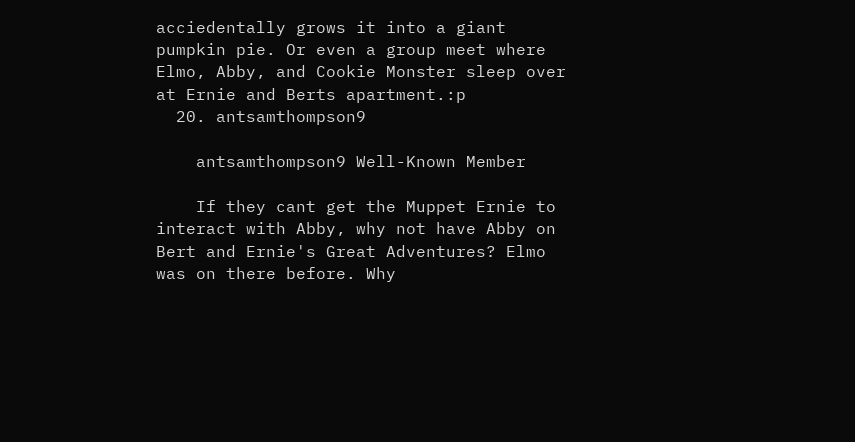acciedentally grows it into a giant pumpkin pie. Or even a group meet where Elmo, Abby, and Cookie Monster sleep over at Ernie and Berts apartment.:p
  20. antsamthompson9

    antsamthompson9 Well-Known Member

    If they cant get the Muppet Ernie to interact with Abby, why not have Abby on Bert and Ernie's Great Adventures? Elmo was on there before. Why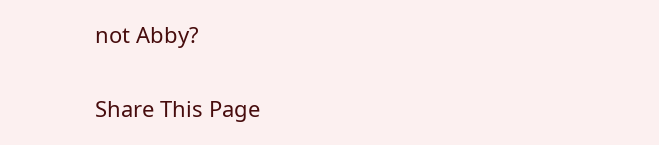not Abby?

Share This Page